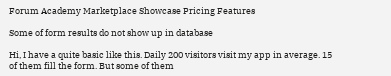Forum Academy Marketplace Showcase Pricing Features

Some of form results do not show up in database

Hi, I have a quite basic like this. Daily 200 visitors visit my app in average. 15 of them fill the form. But some of them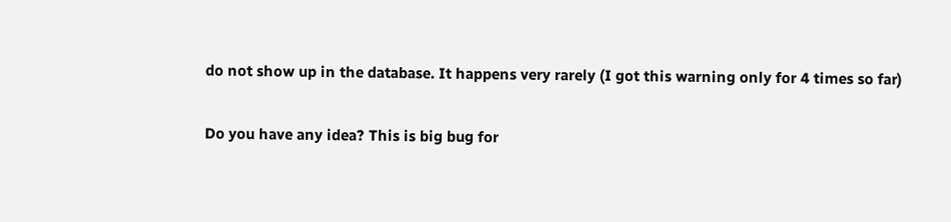do not show up in the database. It happens very rarely (I got this warning only for 4 times so far)

Do you have any idea? This is big bug for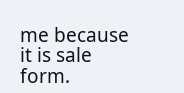me because it is sale form.